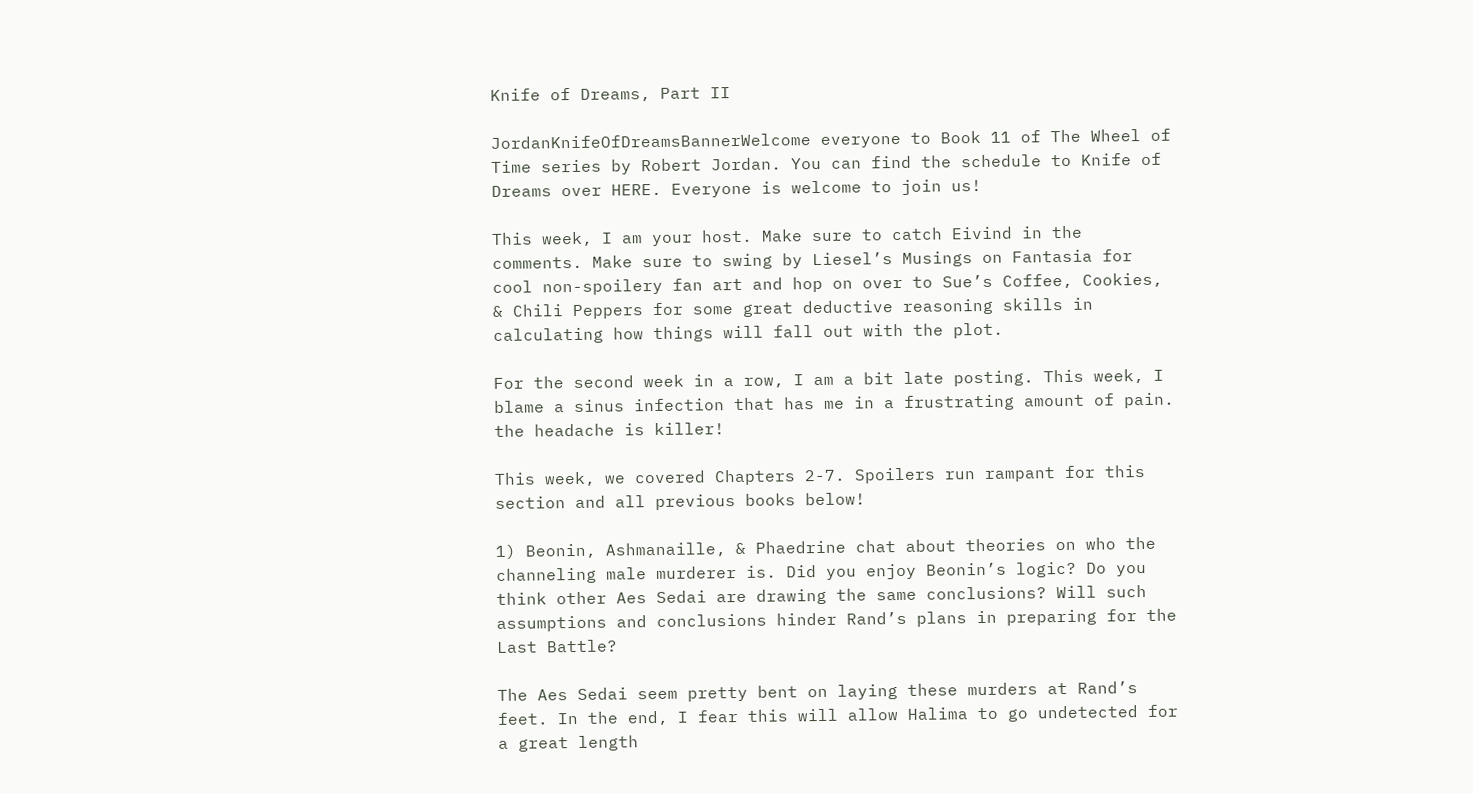Knife of Dreams, Part II

JordanKnifeOfDreamsBannerWelcome everyone to Book 11 of The Wheel of Time series by Robert Jordan. You can find the schedule to Knife of Dreams over HERE. Everyone is welcome to join us!

This week, I am your host. Make sure to catch Eivind in the comments. Make sure to swing by Liesel’s Musings on Fantasia for cool non-spoilery fan art and hop on over to Sue’s Coffee, Cookies, & Chili Peppers for some great deductive reasoning skills in calculating how things will fall out with the plot.

For the second week in a row, I am a bit late posting. This week, I blame a sinus infection that has me in a frustrating amount of pain. the headache is killer!

This week, we covered Chapters 2-7. Spoilers run rampant for this section and all previous books below!

1) Beonin, Ashmanaille, & Phaedrine chat about theories on who the channeling male murderer is. Did you enjoy Beonin’s logic? Do you think other Aes Sedai are drawing the same conclusions? Will such assumptions and conclusions hinder Rand’s plans in preparing for the Last Battle?

The Aes Sedai seem pretty bent on laying these murders at Rand’s feet. In the end, I fear this will allow Halima to go undetected for a great length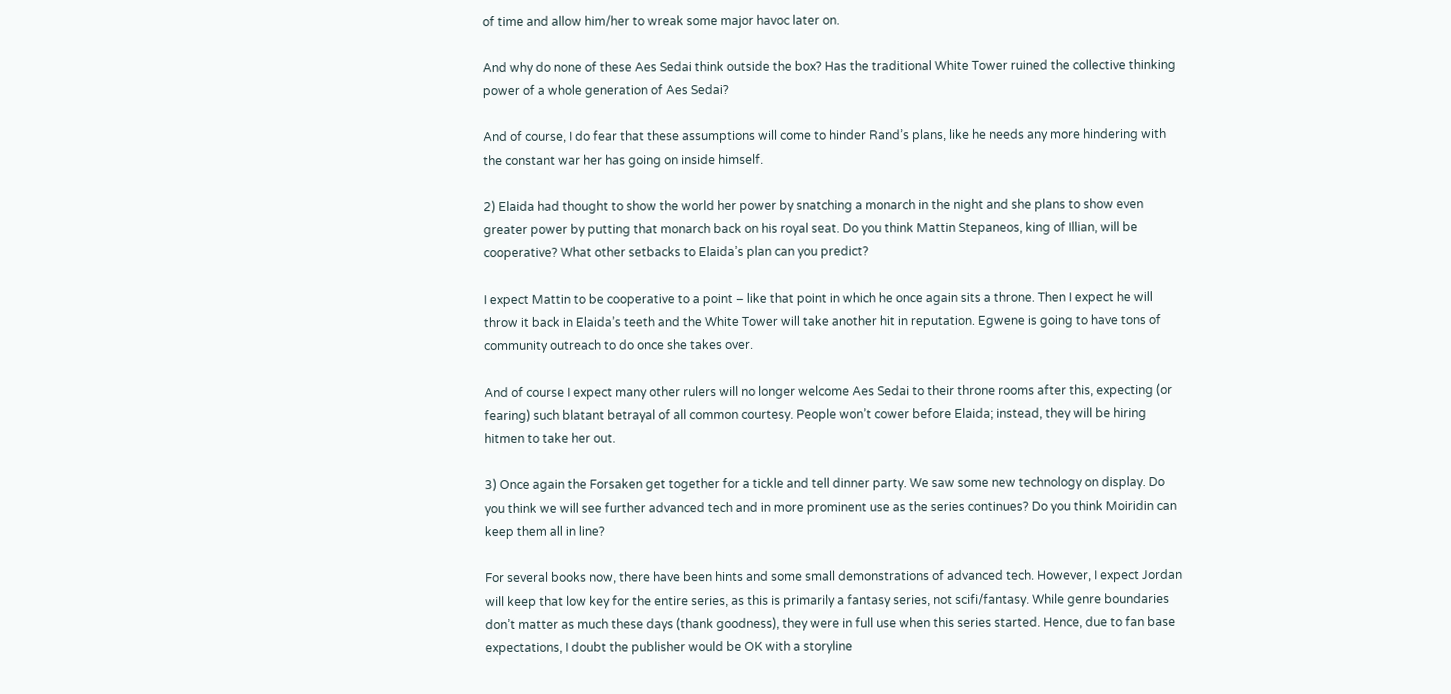of time and allow him/her to wreak some major havoc later on.

And why do none of these Aes Sedai think outside the box? Has the traditional White Tower ruined the collective thinking power of a whole generation of Aes Sedai?

And of course, I do fear that these assumptions will come to hinder Rand’s plans, like he needs any more hindering with the constant war her has going on inside himself.

2) Elaida had thought to show the world her power by snatching a monarch in the night and she plans to show even greater power by putting that monarch back on his royal seat. Do you think Mattin Stepaneos, king of Illian, will be cooperative? What other setbacks to Elaida’s plan can you predict?

I expect Mattin to be cooperative to a point – like that point in which he once again sits a throne. Then I expect he will throw it back in Elaida’s teeth and the White Tower will take another hit in reputation. Egwene is going to have tons of community outreach to do once she takes over.

And of course I expect many other rulers will no longer welcome Aes Sedai to their throne rooms after this, expecting (or fearing) such blatant betrayal of all common courtesy. People won’t cower before Elaida; instead, they will be hiring hitmen to take her out.

3) Once again the Forsaken get together for a tickle and tell dinner party. We saw some new technology on display. Do you think we will see further advanced tech and in more prominent use as the series continues? Do you think Moiridin can keep them all in line?

For several books now, there have been hints and some small demonstrations of advanced tech. However, I expect Jordan will keep that low key for the entire series, as this is primarily a fantasy series, not scifi/fantasy. While genre boundaries don’t matter as much these days (thank goodness), they were in full use when this series started. Hence, due to fan base expectations, I doubt the publisher would be OK with a storyline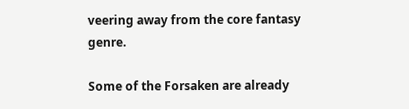veering away from the core fantasy genre.

Some of the Forsaken are already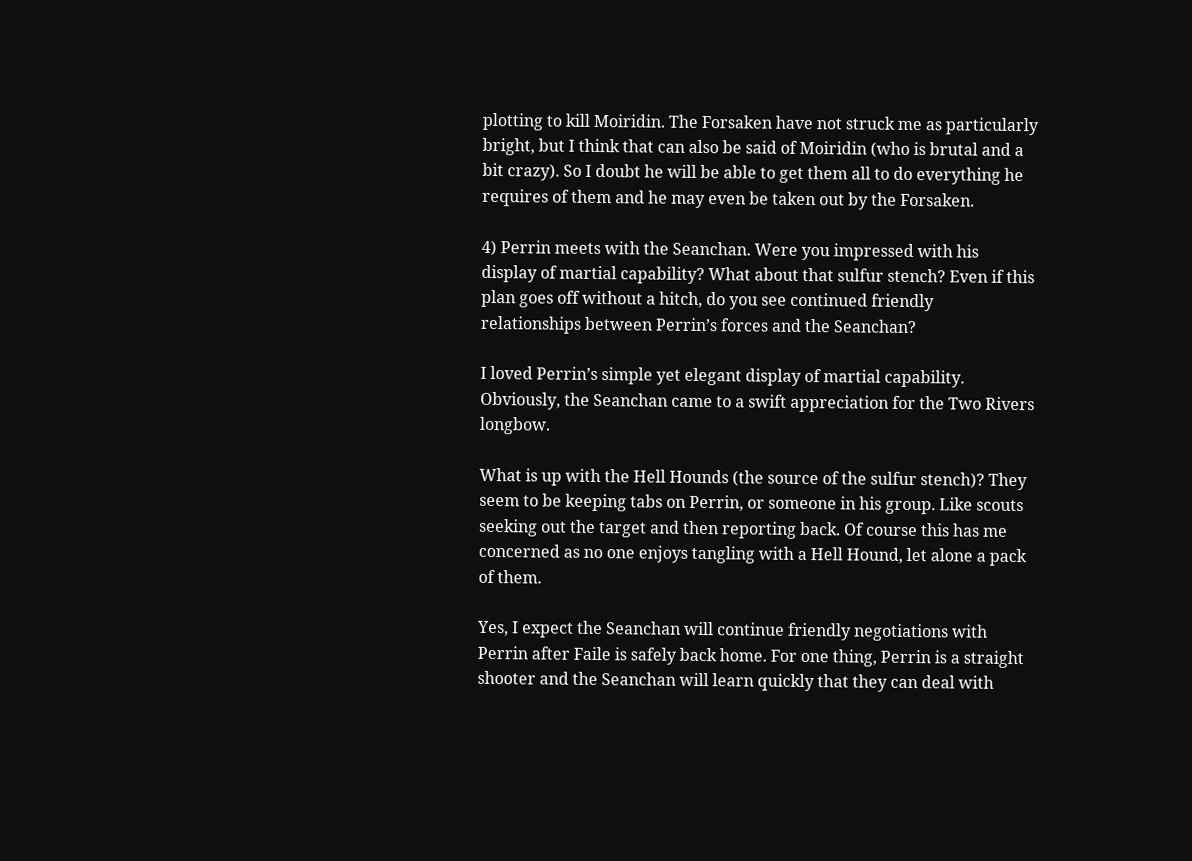plotting to kill Moiridin. The Forsaken have not struck me as particularly bright, but I think that can also be said of Moiridin (who is brutal and a bit crazy). So I doubt he will be able to get them all to do everything he requires of them and he may even be taken out by the Forsaken.

4) Perrin meets with the Seanchan. Were you impressed with his display of martial capability? What about that sulfur stench? Even if this plan goes off without a hitch, do you see continued friendly relationships between Perrin’s forces and the Seanchan?

I loved Perrin’s simple yet elegant display of martial capability. Obviously, the Seanchan came to a swift appreciation for the Two Rivers longbow.

What is up with the Hell Hounds (the source of the sulfur stench)? They seem to be keeping tabs on Perrin, or someone in his group. Like scouts seeking out the target and then reporting back. Of course this has me concerned as no one enjoys tangling with a Hell Hound, let alone a pack of them.

Yes, I expect the Seanchan will continue friendly negotiations with Perrin after Faile is safely back home. For one thing, Perrin is a straight shooter and the Seanchan will learn quickly that they can deal with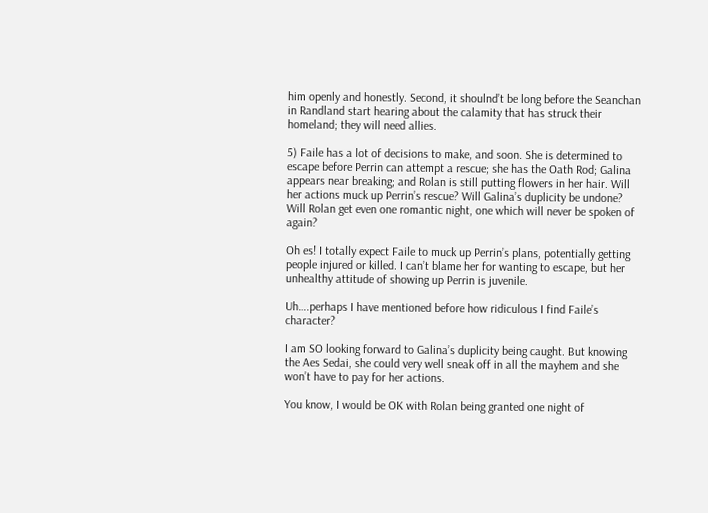him openly and honestly. Second, it shoulnd’t be long before the Seanchan in Randland start hearing about the calamity that has struck their homeland; they will need allies.

5) Faile has a lot of decisions to make, and soon. She is determined to escape before Perrin can attempt a rescue; she has the Oath Rod; Galina appears near breaking; and Rolan is still putting flowers in her hair. Will her actions muck up Perrin’s rescue? Will Galina’s duplicity be undone? Will Rolan get even one romantic night, one which will never be spoken of again?

Oh es! I totally expect Faile to muck up Perrin’s plans, potentially getting people injured or killed. I can’t blame her for wanting to escape, but her unhealthy attitude of showing up Perrin is juvenile.

Uh….perhaps I have mentioned before how ridiculous I find Faile’s character?

I am SO looking forward to Galina’s duplicity being caught. But knowing the Aes Sedai, she could very well sneak off in all the mayhem and she won’t have to pay for her actions.

You know, I would be OK with Rolan being granted one night of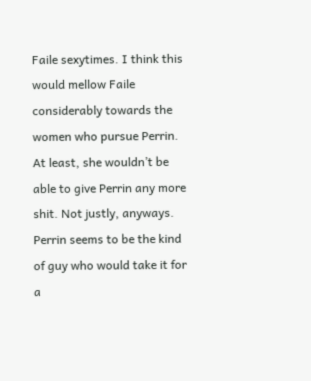Faile sexytimes. I think this would mellow Faile considerably towards the women who pursue Perrin. At least, she wouldn’t be able to give Perrin any more shit. Not justly, anyways. Perrin seems to be the kind of guy who would take it for a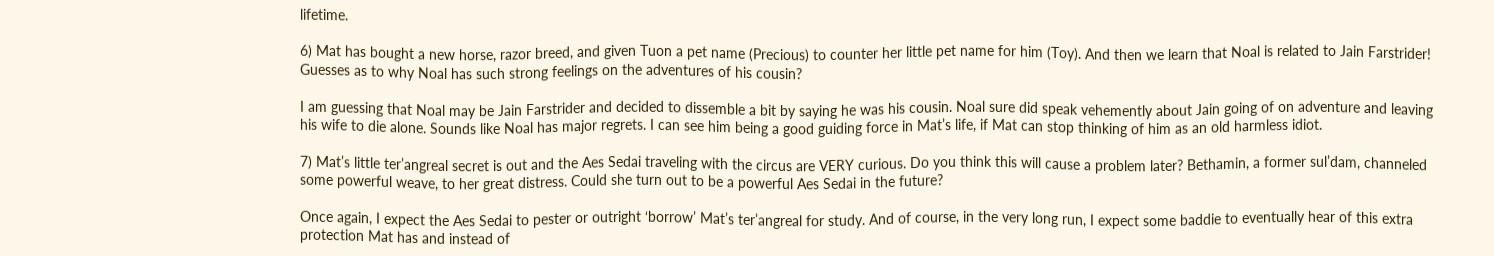lifetime.

6) Mat has bought a new horse, razor breed, and given Tuon a pet name (Precious) to counter her little pet name for him (Toy). And then we learn that Noal is related to Jain Farstrider! Guesses as to why Noal has such strong feelings on the adventures of his cousin?

I am guessing that Noal may be Jain Farstrider and decided to dissemble a bit by saying he was his cousin. Noal sure did speak vehemently about Jain going of on adventure and leaving his wife to die alone. Sounds like Noal has major regrets. I can see him being a good guiding force in Mat’s life, if Mat can stop thinking of him as an old harmless idiot.

7) Mat’s little ter’angreal secret is out and the Aes Sedai traveling with the circus are VERY curious. Do you think this will cause a problem later? Bethamin, a former sul’dam, channeled some powerful weave, to her great distress. Could she turn out to be a powerful Aes Sedai in the future?

Once again, I expect the Aes Sedai to pester or outright ‘borrow’ Mat’s ter’angreal for study. And of course, in the very long run, I expect some baddie to eventually hear of this extra protection Mat has and instead of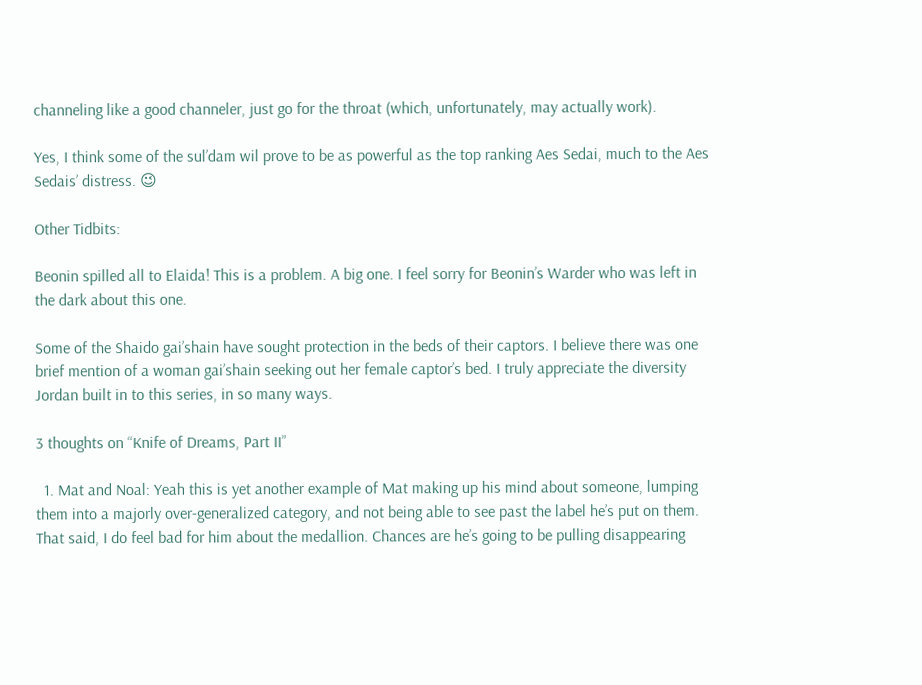channeling like a good channeler, just go for the throat (which, unfortunately, may actually work).

Yes, I think some of the sul’dam wil prove to be as powerful as the top ranking Aes Sedai, much to the Aes Sedais’ distress. 😉

Other Tidbits:

Beonin spilled all to Elaida! This is a problem. A big one. I feel sorry for Beonin’s Warder who was left in the dark about this one.

Some of the Shaido gai’shain have sought protection in the beds of their captors. I believe there was one brief mention of a woman gai’shain seeking out her female captor’s bed. I truly appreciate the diversity Jordan built in to this series, in so many ways.

3 thoughts on “Knife of Dreams, Part II”

  1. Mat and Noal: Yeah this is yet another example of Mat making up his mind about someone, lumping them into a majorly over-generalized category, and not being able to see past the label he’s put on them. That said, I do feel bad for him about the medallion. Chances are he’s going to be pulling disappearing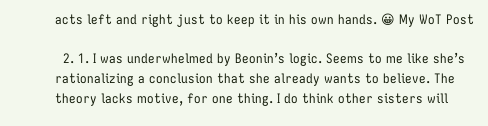acts left and right just to keep it in his own hands. 😀 My WoT Post

  2. 1. I was underwhelmed by Beonin’s logic. Seems to me like she’s rationalizing a conclusion that she already wants to believe. The theory lacks motive, for one thing. I do think other sisters will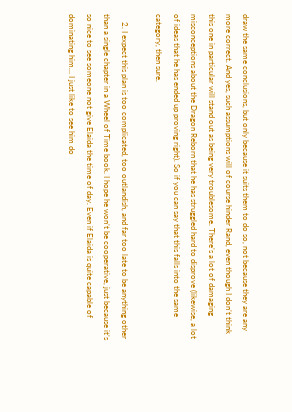draw the same conclusions, but only because it suits them to do so, not because they are any more correct. And yes, such assumptions will of course hinder Rand, even though I don’t think this one in particular will stand out as being very troublesome. There’s a lot of damaging misconceptions about the Dragon Reborn that he has struggled hard to disprove (likewise, a lot of ideas that he has ended up proving right). So if you can say that this falls into the same category, then sure.

    2. I expect this plan is too complicated, too outlandish, and far too late to be anything other than a single chapter in a Wheel of Time book. I hope he won’t be cooperative, just because it’s so nice to see someone not give Elaida the time of day. Even if Elaida is quite capable of dominating him… I just like to see him do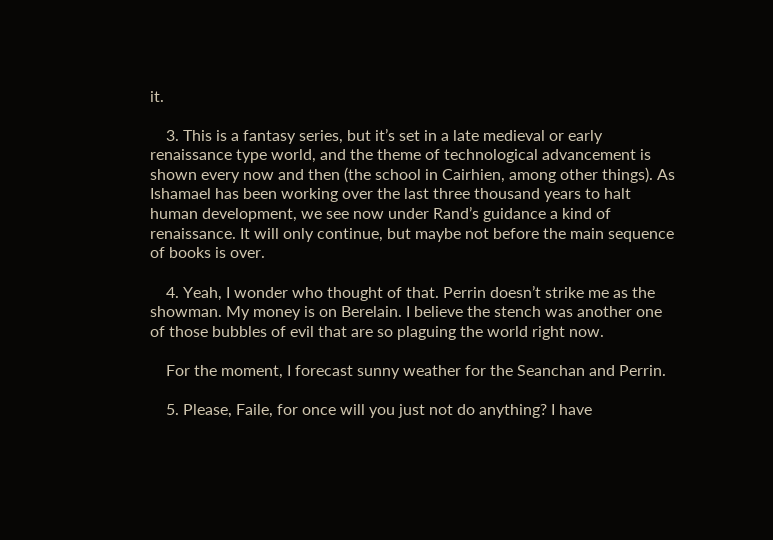it.

    3. This is a fantasy series, but it’s set in a late medieval or early renaissance type world, and the theme of technological advancement is shown every now and then (the school in Cairhien, among other things). As Ishamael has been working over the last three thousand years to halt human development, we see now under Rand’s guidance a kind of renaissance. It will only continue, but maybe not before the main sequence of books is over.

    4. Yeah, I wonder who thought of that. Perrin doesn’t strike me as the showman. My money is on Berelain. I believe the stench was another one of those bubbles of evil that are so plaguing the world right now.

    For the moment, I forecast sunny weather for the Seanchan and Perrin.

    5. Please, Faile, for once will you just not do anything? I have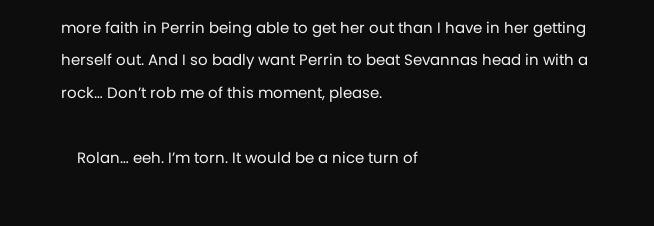more faith in Perrin being able to get her out than I have in her getting herself out. And I so badly want Perrin to beat Sevannas head in with a rock… Don’t rob me of this moment, please.

    Rolan… eeh. I’m torn. It would be a nice turn of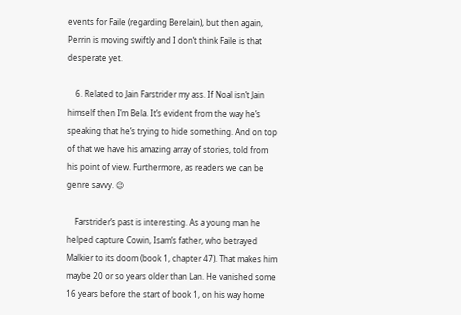events for Faile (regarding Berelain), but then again, Perrin is moving swiftly and I don’t think Faile is that desperate yet.

    6. Related to Jain Farstrider my ass. If Noal isn’t Jain himself then I’m Bela. It’s evident from the way he’s speaking that he’s trying to hide something. And on top of that we have his amazing array of stories, told from his point of view. Furthermore, as readers we can be genre savvy. 😉

    Farstrider’s past is interesting. As a young man he helped capture Cowin, Isam’s father, who betrayed Malkier to its doom (book 1, chapter 47). That makes him maybe 20 or so years older than Lan. He vanished some 16 years before the start of book 1, on his way home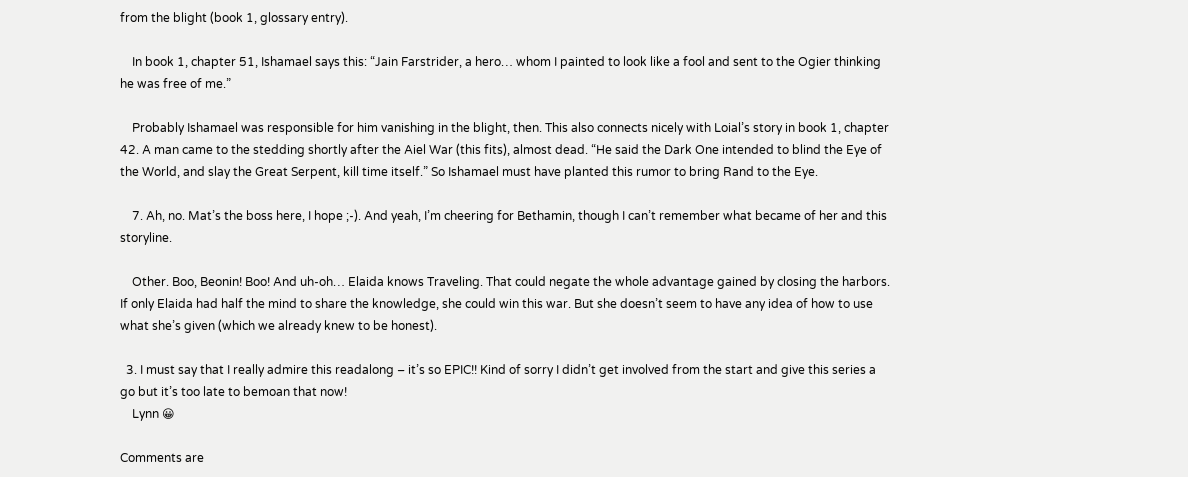from the blight (book 1, glossary entry).

    In book 1, chapter 51, Ishamael says this: “Jain Farstrider, a hero… whom I painted to look like a fool and sent to the Ogier thinking he was free of me.”

    Probably Ishamael was responsible for him vanishing in the blight, then. This also connects nicely with Loial’s story in book 1, chapter 42. A man came to the stedding shortly after the Aiel War (this fits), almost dead. “He said the Dark One intended to blind the Eye of the World, and slay the Great Serpent, kill time itself.” So Ishamael must have planted this rumor to bring Rand to the Eye.

    7. Ah, no. Mat’s the boss here, I hope ;-). And yeah, I’m cheering for Bethamin, though I can’t remember what became of her and this storyline.

    Other. Boo, Beonin! Boo! And uh-oh… Elaida knows Traveling. That could negate the whole advantage gained by closing the harbors. If only Elaida had half the mind to share the knowledge, she could win this war. But she doesn’t seem to have any idea of how to use what she’s given (which we already knew to be honest).

  3. I must say that I really admire this readalong – it’s so EPIC!! Kind of sorry I didn’t get involved from the start and give this series a go but it’s too late to bemoan that now!
    Lynn 😀

Comments are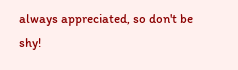always appreciated, so don't be shy!